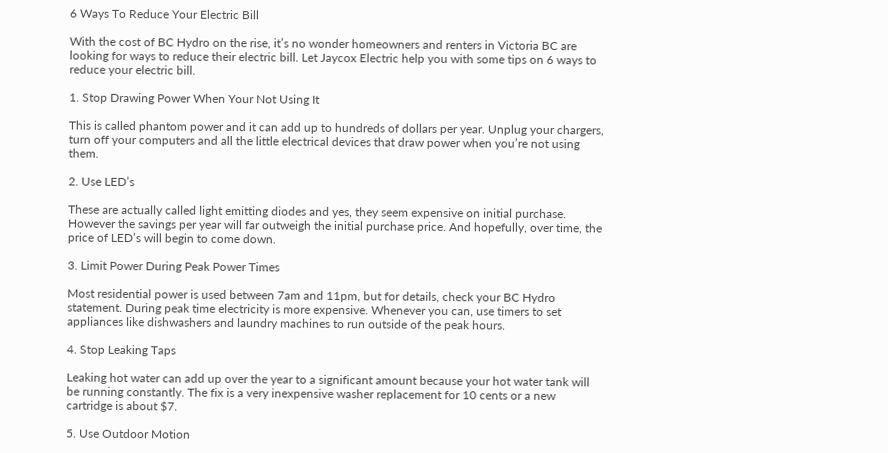6 Ways To Reduce Your Electric Bill

With the cost of BC Hydro on the rise, it’s no wonder homeowners and renters in Victoria BC are looking for ways to reduce their electric bill. Let Jaycox Electric help you with some tips on 6 ways to reduce your electric bill.

1. Stop Drawing Power When Your Not Using It

This is called phantom power and it can add up to hundreds of dollars per year. Unplug your chargers, turn off your computers and all the little electrical devices that draw power when you’re not using them.

2. Use LED’s

These are actually called light emitting diodes and yes, they seem expensive on initial purchase. However the savings per year will far outweigh the initial purchase price. And hopefully, over time, the price of LED’s will begin to come down.

3. Limit Power During Peak Power Times

Most residential power is used between 7am and 11pm, but for details, check your BC Hydro statement. During peak time electricity is more expensive. Whenever you can, use timers to set appliances like dishwashers and laundry machines to run outside of the peak hours.

4. Stop Leaking Taps

Leaking hot water can add up over the year to a significant amount because your hot water tank will be running constantly. The fix is a very inexpensive washer replacement for 10 cents or a new cartridge is about $7.

5. Use Outdoor Motion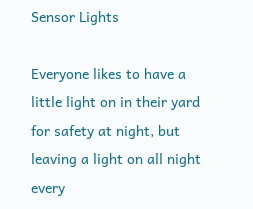Sensor Lights

Everyone likes to have a little light on in their yard for safety at night, but leaving a light on all night every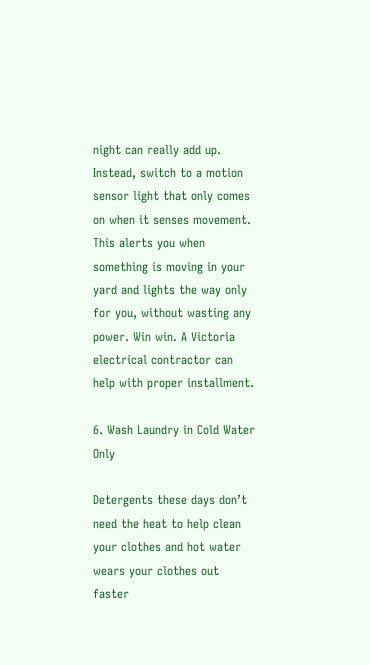night can really add up. Instead, switch to a motion sensor light that only comes on when it senses movement. This alerts you when something is moving in your yard and lights the way only for you, without wasting any power. Win win. A Victoria electrical contractor can help with proper installment.

6. Wash Laundry in Cold Water Only

Detergents these days don’t need the heat to help clean your clothes and hot water wears your clothes out faster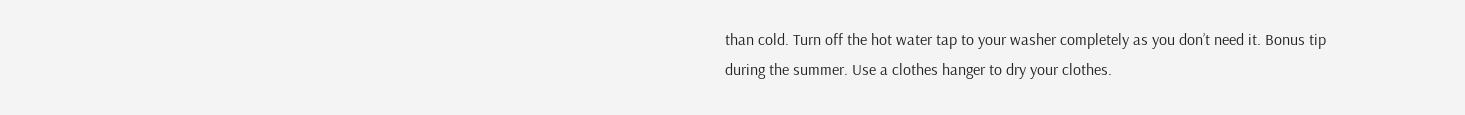than cold. Turn off the hot water tap to your washer completely as you don’t need it. Bonus tip during the summer. Use a clothes hanger to dry your clothes.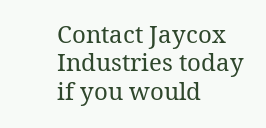Contact Jaycox Industries today if you would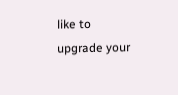like to upgrade your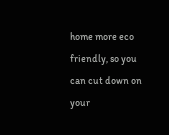home more eco friendly, so you can cut down on your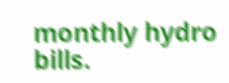monthly hydro bills.